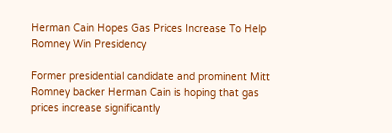Herman Cain Hopes Gas Prices Increase To Help Romney Win Presidency

Former presidential candidate and prominent Mitt Romney backer Herman Cain is hoping that gas prices increase significantly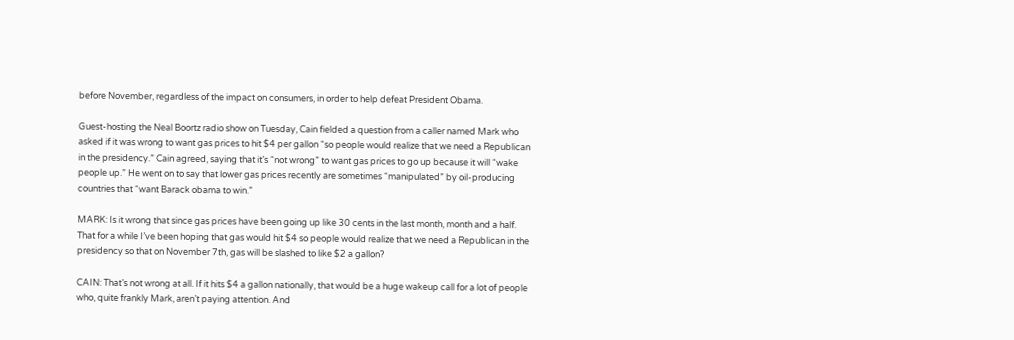before November, regardless of the impact on consumers, in order to help defeat President Obama.

Guest-hosting the Neal Boortz radio show on Tuesday, Cain fielded a question from a caller named Mark who asked if it was wrong to want gas prices to hit $4 per gallon “so people would realize that we need a Republican in the presidency.” Cain agreed, saying that it’s “not wrong” to want gas prices to go up because it will “wake people up.” He went on to say that lower gas prices recently are sometimes “manipulated” by oil-producing countries that “want Barack obama to win.”

MARK: Is it wrong that since gas prices have been going up like 30 cents in the last month, month and a half. That for a while I’ve been hoping that gas would hit $4 so people would realize that we need a Republican in the presidency so that on November 7th, gas will be slashed to like $2 a gallon?

CAIN: That’s not wrong at all. If it hits $4 a gallon nationally, that would be a huge wakeup call for a lot of people who, quite frankly Mark, aren’t paying attention. And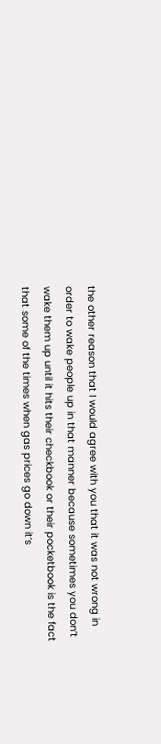the other reason that I would agree with you that it was not wrong in order to wake people up in that manner because sometimes you don’t wake them up until it hits their checkbook or their pocketbook is the fact that some of the times when gas prices go down it’s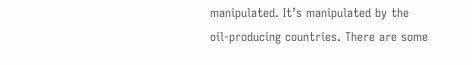manipulated. It’s manipulated by the oil-producing countries. There are some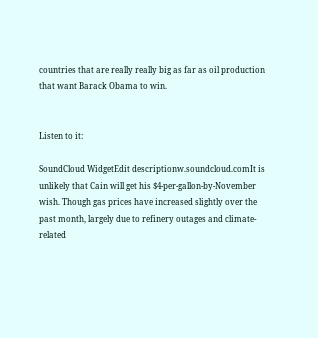countries that are really really big as far as oil production that want Barack Obama to win.


Listen to it:

SoundCloud WidgetEdit descriptionw.soundcloud.comIt is unlikely that Cain will get his $4-per-gallon-by-November wish. Though gas prices have increased slightly over the past month, largely due to refinery outages and climate-related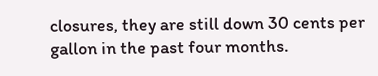closures, they are still down 30 cents per gallon in the past four months.